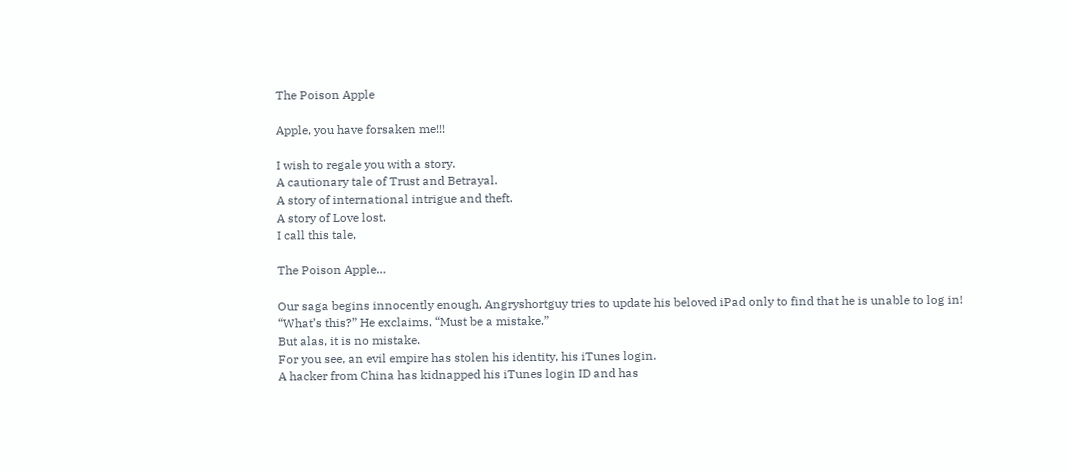The Poison Apple

Apple, you have forsaken me!!!

I wish to regale you with a story.
A cautionary tale of Trust and Betrayal.
A story of international intrigue and theft.
A story of Love lost.
I call this tale,

The Poison Apple…

Our saga begins innocently enough, Angryshortguy tries to update his beloved iPad only to find that he is unable to log in!
“What’s this?” He exclaims, “Must be a mistake.”
But alas, it is no mistake.
For you see, an evil empire has stolen his identity, his iTunes login.
A hacker from China has kidnapped his iTunes login ID and has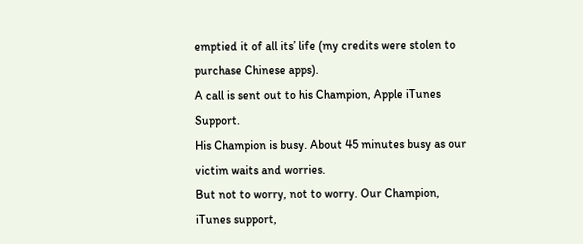emptied it of all its’ life (my credits were stolen to purchase Chinese apps).
A call is sent out to his Champion, Apple iTunes Support.
His Champion is busy. About 45 minutes busy as our victim waits and worries.
But not to worry, not to worry. Our Champion, iTunes support,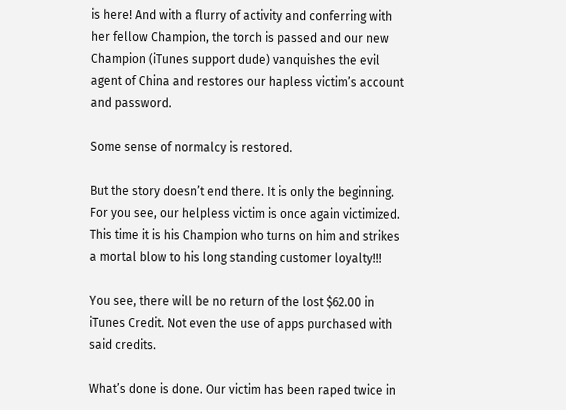is here! And with a flurry of activity and conferring with her fellow Champion, the torch is passed and our new Champion (iTunes support dude) vanquishes the evil agent of China and restores our hapless victim’s account and password.

Some sense of normalcy is restored.

But the story doesn’t end there. It is only the beginning.
For you see, our helpless victim is once again victimized.
This time it is his Champion who turns on him and strikes a mortal blow to his long standing customer loyalty!!!

You see, there will be no return of the lost $62.00 in iTunes Credit. Not even the use of apps purchased with said credits.

What’s done is done. Our victim has been raped twice in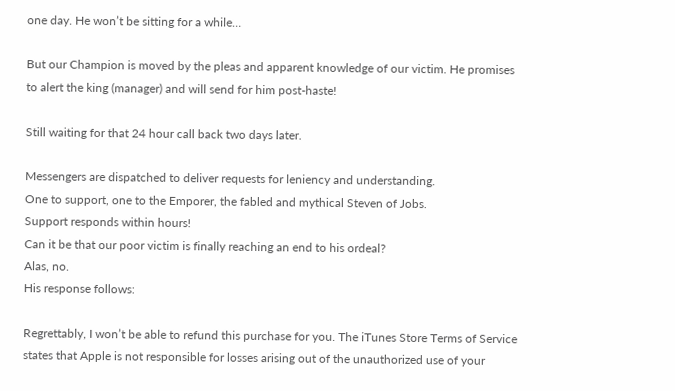one day. He won’t be sitting for a while…

But our Champion is moved by the pleas and apparent knowledge of our victim. He promises to alert the king (manager) and will send for him post-haste!

Still waiting for that 24 hour call back two days later.

Messengers are dispatched to deliver requests for leniency and understanding.
One to support, one to the Emporer, the fabled and mythical Steven of Jobs.
Support responds within hours!
Can it be that our poor victim is finally reaching an end to his ordeal?
Alas, no.
His response follows:

Regrettably, I won’t be able to refund this purchase for you. The iTunes Store Terms of Service states that Apple is not responsible for losses arising out of the unauthorized use of your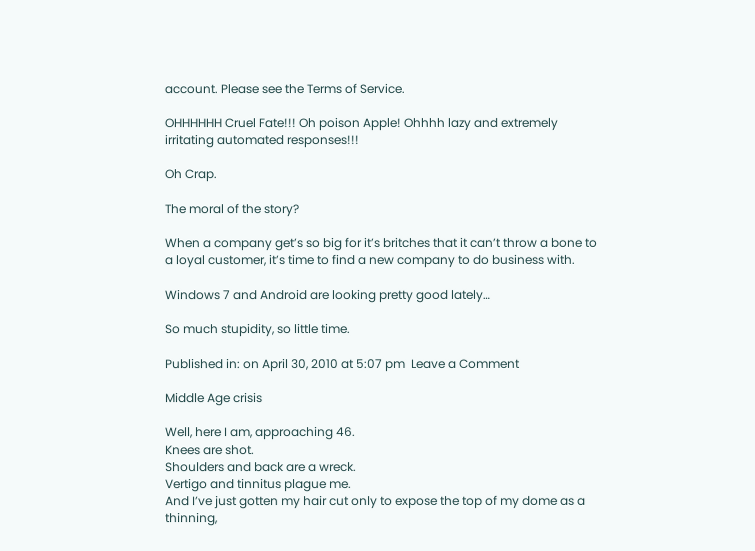account. Please see the Terms of Service.

OHHHHHH Cruel Fate!!! Oh poison Apple! Ohhhh lazy and extremely irritating automated responses!!!

Oh Crap.

The moral of the story?

When a company get’s so big for it’s britches that it can’t throw a bone to a loyal customer, it’s time to find a new company to do business with.

Windows 7 and Android are looking pretty good lately…

So much stupidity, so little time.

Published in: on April 30, 2010 at 5:07 pm  Leave a Comment

Middle Age crisis

Well, here I am, approaching 46.
Knees are shot.
Shoulders and back are a wreck.
Vertigo and tinnitus plague me.
And I’ve just gotten my hair cut only to expose the top of my dome as a thinning,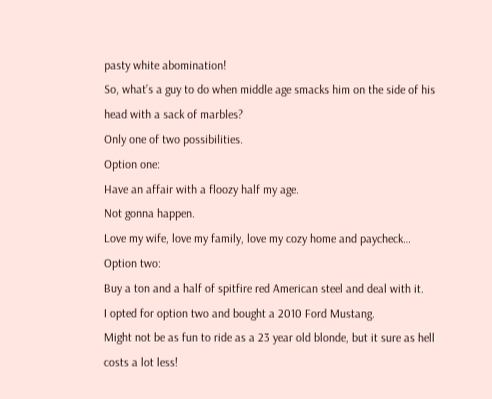pasty white abomination!
So, what’s a guy to do when middle age smacks him on the side of his head with a sack of marbles?
Only one of two possibilities.
Option one:
Have an affair with a floozy half my age.
Not gonna happen.
Love my wife, love my family, love my cozy home and paycheck…
Option two:
Buy a ton and a half of spitfire red American steel and deal with it.
I opted for option two and bought a 2010 Ford Mustang.
Might not be as fun to ride as a 23 year old blonde, but it sure as hell costs a lot less!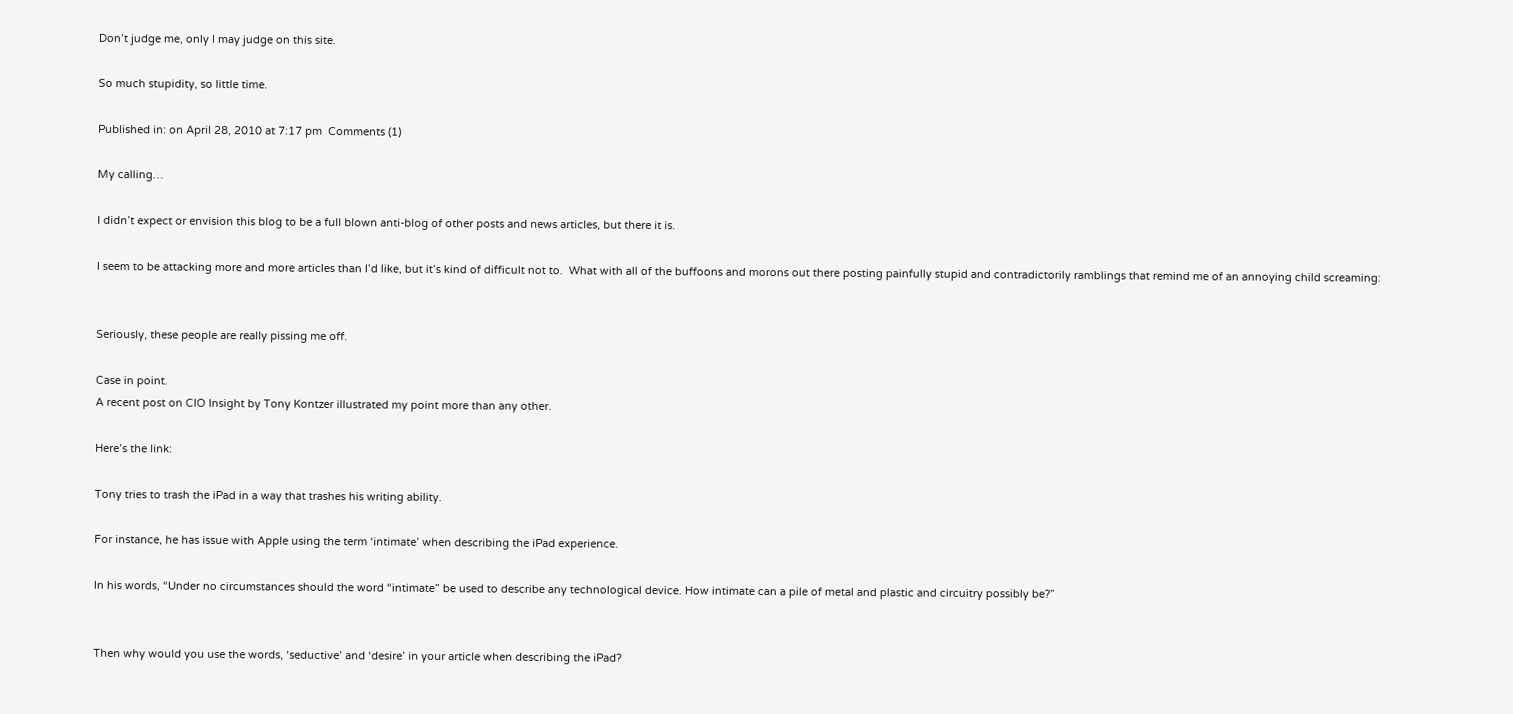Don’t judge me, only I may judge on this site.

So much stupidity, so little time.

Published in: on April 28, 2010 at 7:17 pm  Comments (1)

My calling…

I didn’t expect or envision this blog to be a full blown anti-blog of other posts and news articles, but there it is.

I seem to be attacking more and more articles than I’d like, but it’s kind of difficult not to.  What with all of the buffoons and morons out there posting painfully stupid and contradictorily ramblings that remind me of an annoying child screaming:


Seriously, these people are really pissing me off.

Case in point.
A recent post on CIO Insight by Tony Kontzer illustrated my point more than any other.

Here’s the link:

Tony tries to trash the iPad in a way that trashes his writing ability.

For instance, he has issue with Apple using the term ‘intimate’ when describing the iPad experience.

In his words, “Under no circumstances should the word “intimate” be used to describe any technological device. How intimate can a pile of metal and plastic and circuitry possibly be?”


Then why would you use the words, ‘seductive’ and ‘desire’ in your article when describing the iPad?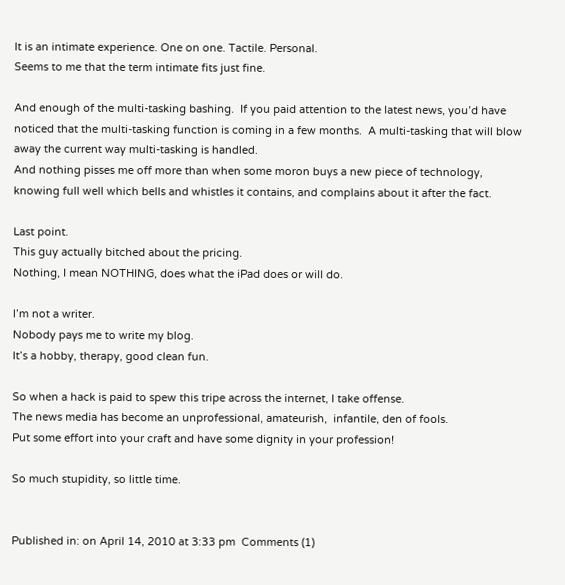It is an intimate experience. One on one. Tactile. Personal.
Seems to me that the term intimate fits just fine.

And enough of the multi-tasking bashing.  If you paid attention to the latest news, you’d have noticed that the multi-tasking function is coming in a few months.  A multi-tasking that will blow away the current way multi-tasking is handled.
And nothing pisses me off more than when some moron buys a new piece of technology, knowing full well which bells and whistles it contains, and complains about it after the fact.

Last point.
This guy actually bitched about the pricing.
Nothing, I mean NOTHING, does what the iPad does or will do.

I’m not a writer.
Nobody pays me to write my blog.
It’s a hobby, therapy, good clean fun.

So when a hack is paid to spew this tripe across the internet, I take offense.
The news media has become an unprofessional, amateurish,  infantile, den of fools.
Put some effort into your craft and have some dignity in your profession!

So much stupidity, so little time.


Published in: on April 14, 2010 at 3:33 pm  Comments (1)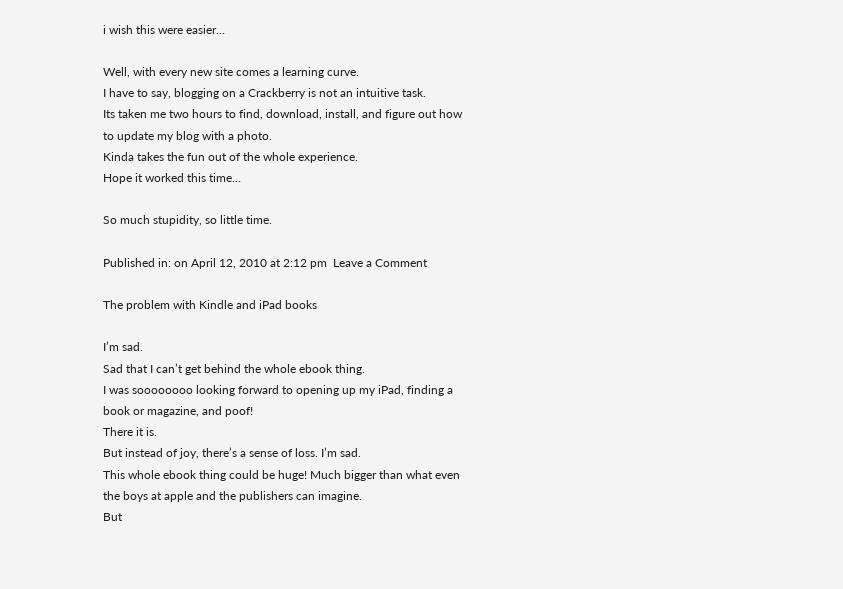i wish this were easier…

Well, with every new site comes a learning curve.
I have to say, blogging on a Crackberry is not an intuitive task.
Its taken me two hours to find, download, install, and figure out how to update my blog with a photo.
Kinda takes the fun out of the whole experience.
Hope it worked this time…

So much stupidity, so little time.

Published in: on April 12, 2010 at 2:12 pm  Leave a Comment

The problem with Kindle and iPad books

I’m sad.
Sad that I can’t get behind the whole ebook thing.
I was soooooooo looking forward to opening up my iPad, finding a book or magazine, and poof!
There it is.
But instead of joy, there’s a sense of loss. I’m sad.
This whole ebook thing could be huge! Much bigger than what even the boys at apple and the publishers can imagine.
But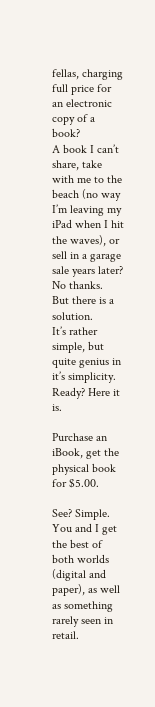fellas, charging full price for an electronic copy of a book?
A book I can’t share, take with me to the beach (no way I’m leaving my iPad when I hit the waves), or sell in a garage sale years later?
No thanks.
But there is a solution.
It’s rather simple, but quite genius in it’s simplicity.
Ready? Here it is.

Purchase an iBook, get the physical book for $5.00.

See? Simple.
You and I get the best of both worlds (digital and paper), as well as something rarely seen in retail.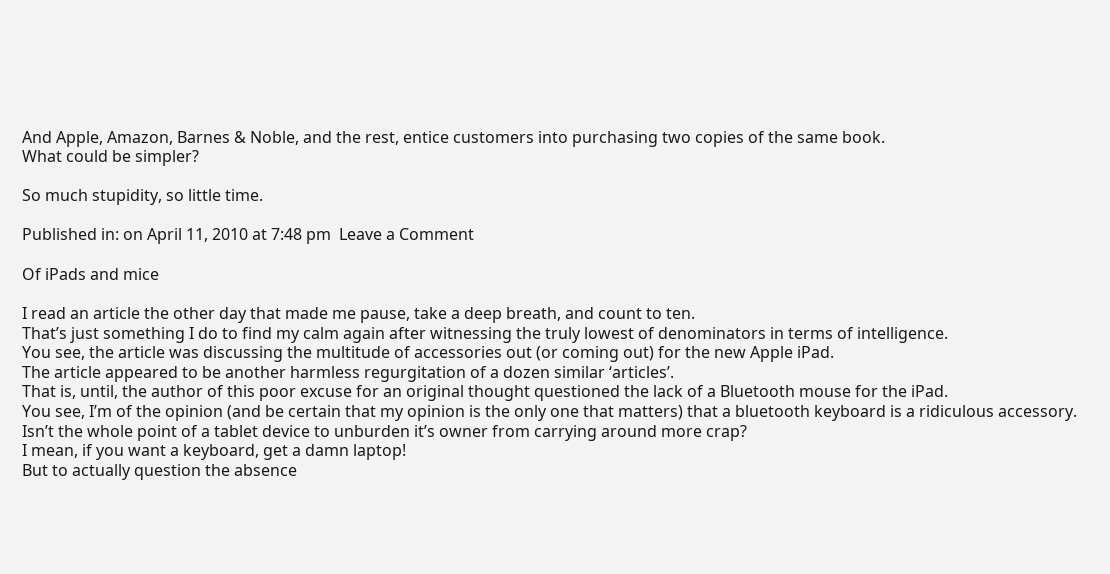And Apple, Amazon, Barnes & Noble, and the rest, entice customers into purchasing two copies of the same book.
What could be simpler?

So much stupidity, so little time.

Published in: on April 11, 2010 at 7:48 pm  Leave a Comment

Of iPads and mice

I read an article the other day that made me pause, take a deep breath, and count to ten.
That’s just something I do to find my calm again after witnessing the truly lowest of denominators in terms of intelligence.
You see, the article was discussing the multitude of accessories out (or coming out) for the new Apple iPad.
The article appeared to be another harmless regurgitation of a dozen similar ‘articles’.
That is, until, the author of this poor excuse for an original thought questioned the lack of a Bluetooth mouse for the iPad.
You see, I’m of the opinion (and be certain that my opinion is the only one that matters) that a bluetooth keyboard is a ridiculous accessory. Isn’t the whole point of a tablet device to unburden it’s owner from carrying around more crap?
I mean, if you want a keyboard, get a damn laptop!
But to actually question the absence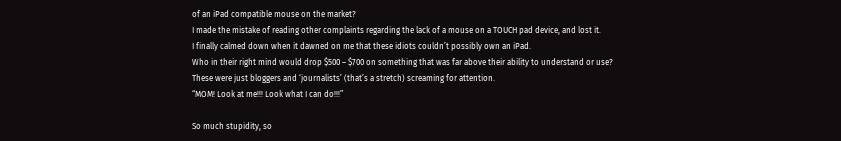of an iPad compatible mouse on the market?
I made the mistake of reading other complaints regarding the lack of a mouse on a TOUCH pad device, and lost it.
I finally calmed down when it dawned on me that these idiots couldn’t possibly own an iPad.
Who in their right mind would drop $500 – $700 on something that was far above their ability to understand or use?
These were just bloggers and ‘journalists’ (that’s a stretch) screaming for attention.
“MOM! Look at me!!! Look what I can do!!!”

So much stupidity, so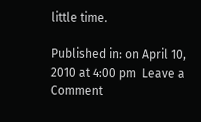little time.

Published in: on April 10, 2010 at 4:00 pm  Leave a Comment